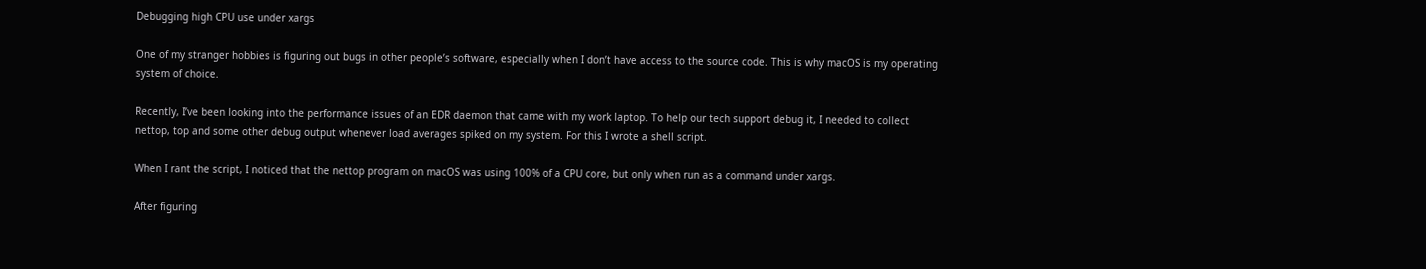Debugging high CPU use under xargs

One of my stranger hobbies is figuring out bugs in other people’s software, especially when I don’t have access to the source code. This is why macOS is my operating system of choice.

Recently, I’ve been looking into the performance issues of an EDR daemon that came with my work laptop. To help our tech support debug it, I needed to collect nettop, top and some other debug output whenever load averages spiked on my system. For this I wrote a shell script.

When I rant the script, I noticed that the nettop program on macOS was using 100% of a CPU core, but only when run as a command under xargs.

After figuring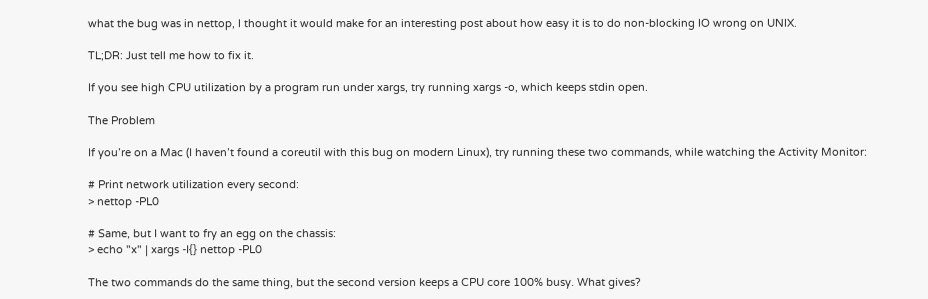what the bug was in nettop, I thought it would make for an interesting post about how easy it is to do non-blocking IO wrong on UNIX.

TL;DR: Just tell me how to fix it.

If you see high CPU utilization by a program run under xargs, try running xargs -o, which keeps stdin open.

The Problem

If you’re on a Mac (I haven’t found a coreutil with this bug on modern Linux), try running these two commands, while watching the Activity Monitor:

# Print network utilization every second:
> nettop -PL0

# Same, but I want to fry an egg on the chassis:
> echo "x" | xargs -I{} nettop -PL0

The two commands do the same thing, but the second version keeps a CPU core 100% busy. What gives?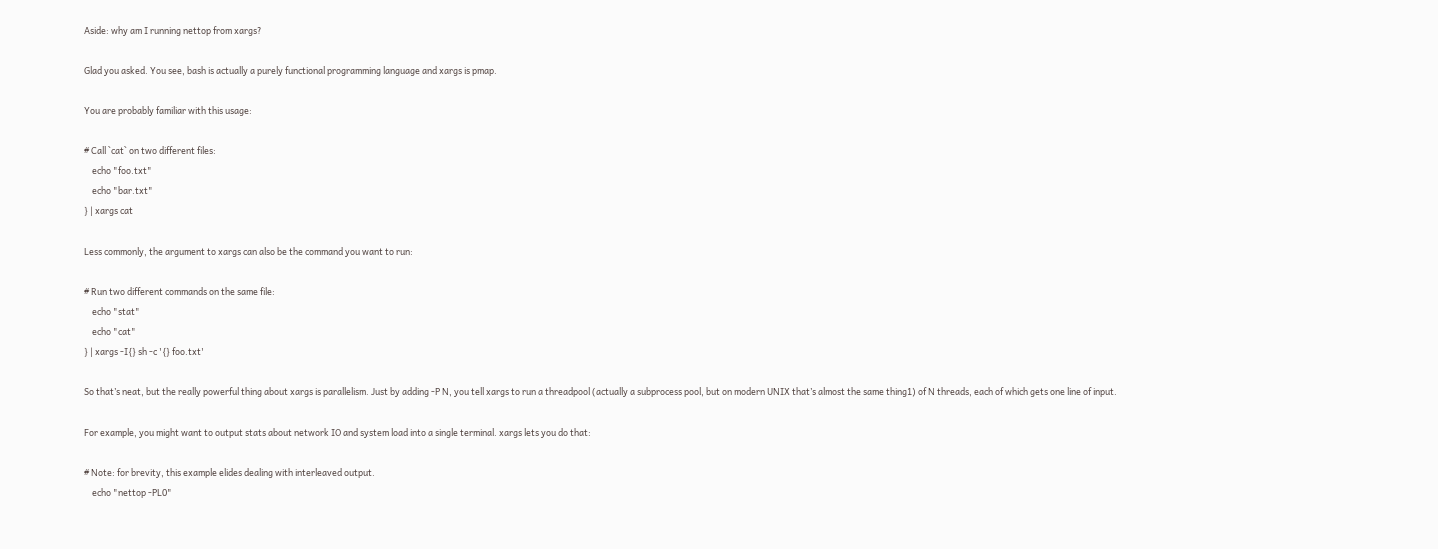Aside: why am I running nettop from xargs?

Glad you asked. You see, bash is actually a purely functional programming language and xargs is pmap.

You are probably familiar with this usage:

# Call `cat` on two different files:
    echo "foo.txt"
    echo "bar.txt"
} | xargs cat

Less commonly, the argument to xargs can also be the command you want to run:

# Run two different commands on the same file:
    echo "stat"
    echo "cat"
} | xargs -I{} sh -c '{} foo.txt'

So that’s neat, but the really powerful thing about xargs is parallelism. Just by adding -P N, you tell xargs to run a threadpool (actually a subprocess pool, but on modern UNIX that’s almost the same thing1) of N threads, each of which gets one line of input.

For example, you might want to output stats about network IO and system load into a single terminal. xargs lets you do that:

# Note: for brevity, this example elides dealing with interleaved output.
    echo "nettop -PL0"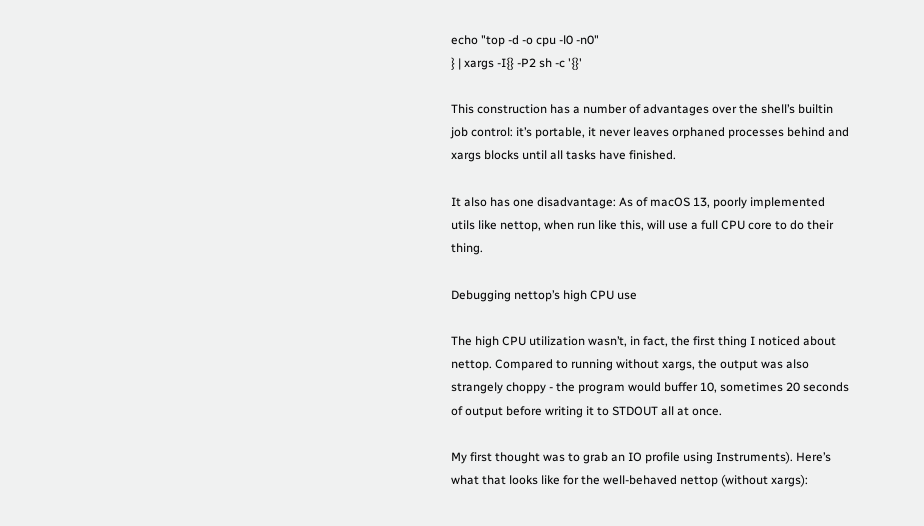echo "top -d -o cpu -l0 -n0"
} | xargs -I{} -P2 sh -c '{}'

This construction has a number of advantages over the shell’s builtin job control: it’s portable, it never leaves orphaned processes behind and xargs blocks until all tasks have finished.

It also has one disadvantage: As of macOS 13, poorly implemented utils like nettop, when run like this, will use a full CPU core to do their thing.

Debugging nettop’s high CPU use

The high CPU utilization wasn’t, in fact, the first thing I noticed about nettop. Compared to running without xargs, the output was also strangely choppy - the program would buffer 10, sometimes 20 seconds of output before writing it to STDOUT all at once.

My first thought was to grab an IO profile using Instruments). Here’s what that looks like for the well-behaved nettop (without xargs):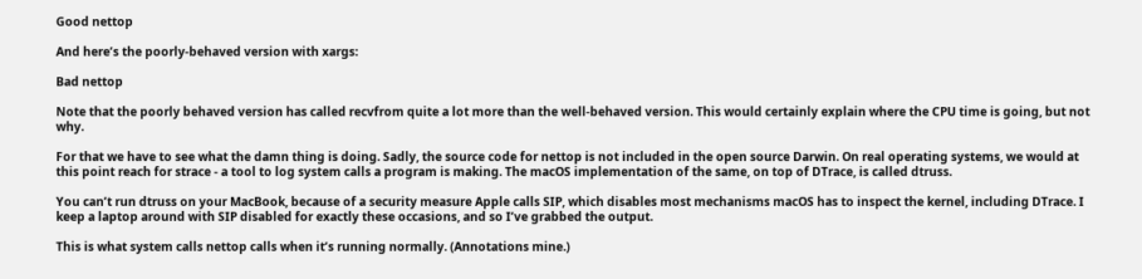Good nettop

And here’s the poorly-behaved version with xargs:

Bad nettop

Note that the poorly behaved version has called recvfrom quite a lot more than the well-behaved version. This would certainly explain where the CPU time is going, but not why.

For that we have to see what the damn thing is doing. Sadly, the source code for nettop is not included in the open source Darwin. On real operating systems, we would at this point reach for strace - a tool to log system calls a program is making. The macOS implementation of the same, on top of DTrace, is called dtruss.

You can’t run dtruss on your MacBook, because of a security measure Apple calls SIP, which disables most mechanisms macOS has to inspect the kernel, including DTrace. I keep a laptop around with SIP disabled for exactly these occasions, and so I’ve grabbed the output.

This is what system calls nettop calls when it’s running normally. (Annotations mine.)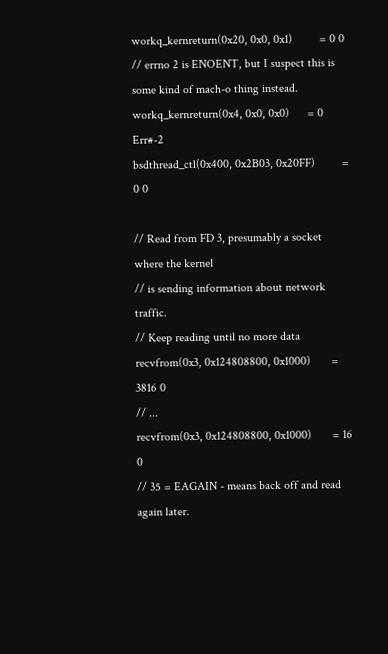workq_kernreturn(0x20, 0x0, 0x1)         = 0 0
// errno 2 is ENOENT, but I suspect this is some kind of mach-o thing instead.
workq_kernreturn(0x4, 0x0, 0x0)      = 0 Err#-2
bsdthread_ctl(0x400, 0x2B03, 0x20FF)         = 0 0

// Read from FD 3, presumably a socket where the kernel
// is sending information about network traffic.
// Keep reading until no more data
recvfrom(0x3, 0x124808800, 0x1000)       = 3816 0
// ...
recvfrom(0x3, 0x124808800, 0x1000)       = 16 0
// 35 = EAGAIN - means back off and read again later.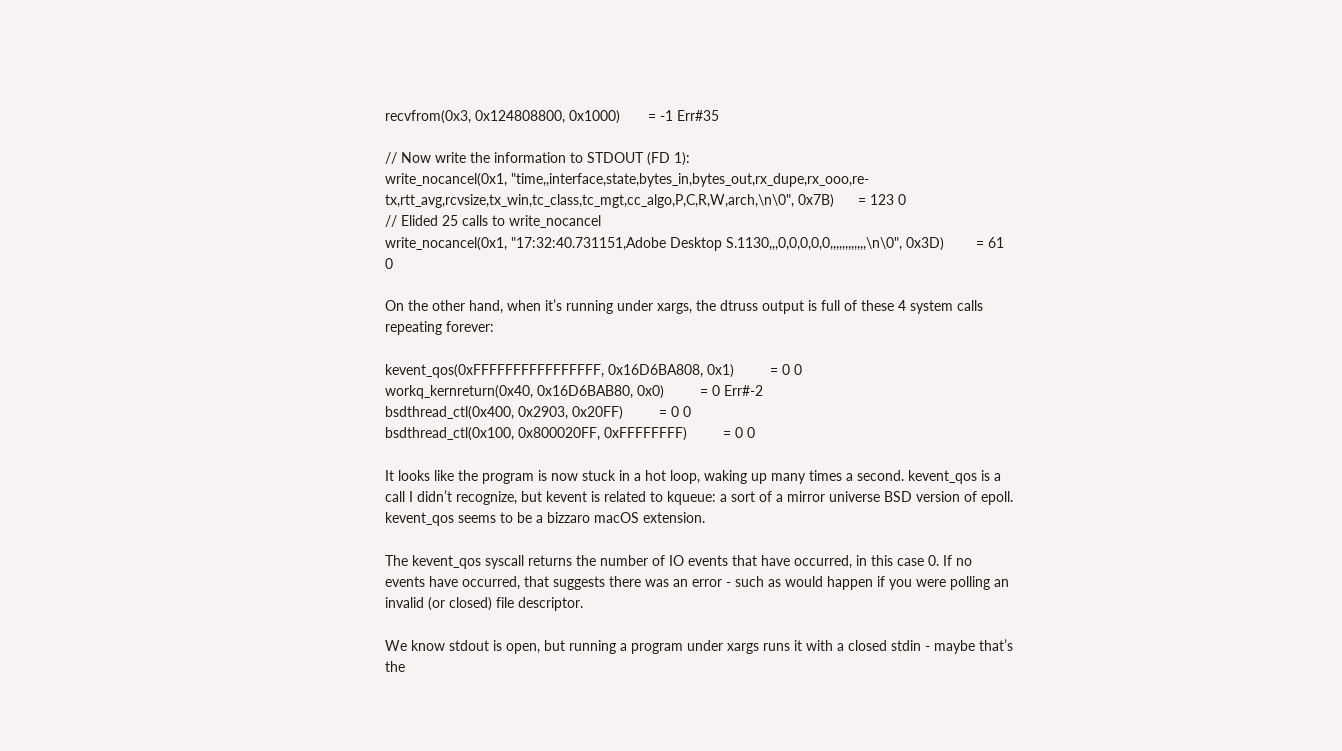recvfrom(0x3, 0x124808800, 0x1000)       = -1 Err#35

// Now write the information to STDOUT (FD 1):
write_nocancel(0x1, "time,,interface,state,bytes_in,bytes_out,rx_dupe,rx_ooo,re-tx,rtt_avg,rcvsize,tx_win,tc_class,tc_mgt,cc_algo,P,C,R,W,arch,\n\0", 0x7B)      = 123 0
// Elided 25 calls to write_nocancel
write_nocancel(0x1, "17:32:40.731151,Adobe Desktop S.1130,,,0,0,0,0,0,,,,,,,,,,,,\n\0", 0x3D)        = 61 0

On the other hand, when it’s running under xargs, the dtruss output is full of these 4 system calls repeating forever:

kevent_qos(0xFFFFFFFFFFFFFFFF, 0x16D6BA808, 0x1)         = 0 0
workq_kernreturn(0x40, 0x16D6BAB80, 0x0)         = 0 Err#-2
bsdthread_ctl(0x400, 0x2903, 0x20FF)         = 0 0
bsdthread_ctl(0x100, 0x800020FF, 0xFFFFFFFF)         = 0 0

It looks like the program is now stuck in a hot loop, waking up many times a second. kevent_qos is a call I didn’t recognize, but kevent is related to kqueue: a sort of a mirror universe BSD version of epoll. kevent_qos seems to be a bizzaro macOS extension.

The kevent_qos syscall returns the number of IO events that have occurred, in this case 0. If no events have occurred, that suggests there was an error - such as would happen if you were polling an invalid (or closed) file descriptor.

We know stdout is open, but running a program under xargs runs it with a closed stdin - maybe that’s the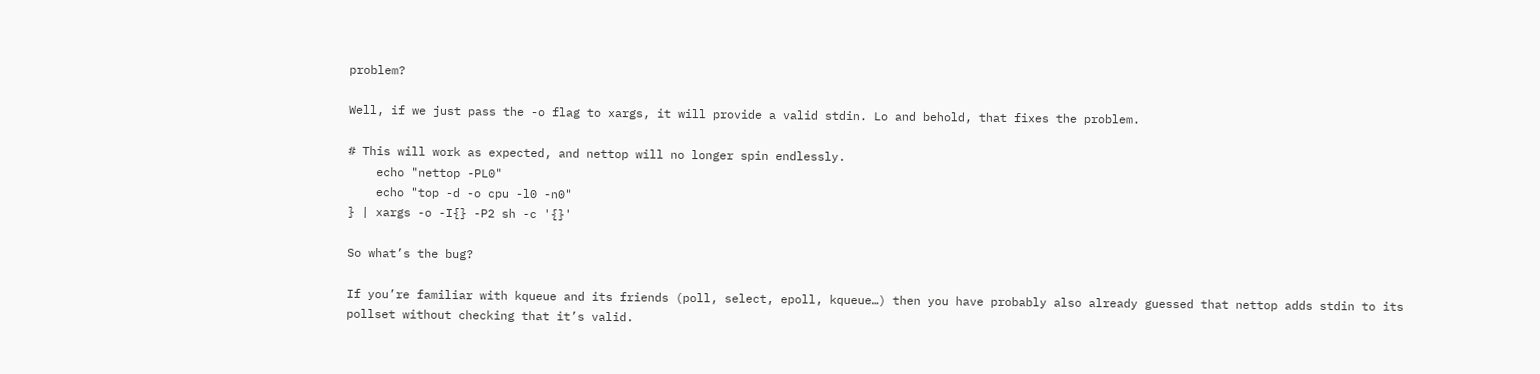problem?

Well, if we just pass the -o flag to xargs, it will provide a valid stdin. Lo and behold, that fixes the problem.

# This will work as expected, and nettop will no longer spin endlessly.
    echo "nettop -PL0"
    echo "top -d -o cpu -l0 -n0"
} | xargs -o -I{} -P2 sh -c '{}'

So what’s the bug?

If you’re familiar with kqueue and its friends (poll, select, epoll, kqueue…) then you have probably also already guessed that nettop adds stdin to its pollset without checking that it’s valid.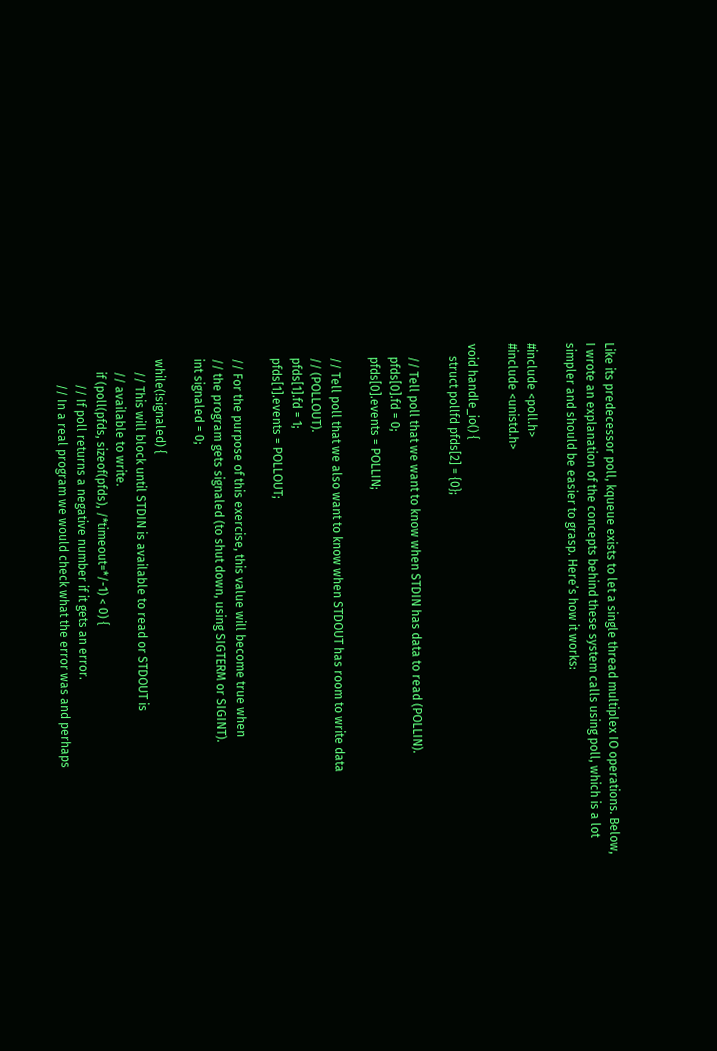Like its predecessor poll, kqueue exists to let a single thread multiplex IO operations. Below, I wrote an explanation of the concepts behind these system calls using poll, which is a lot simpler and should be easier to grasp. Here’s how it works:

#include <poll.h>
#include <unistd.h>

void handle_io() {
    struct pollfd pfds[2] = {0};

    // Tell poll that we want to know when STDIN has data to read (POLLIN).
    pfds[0].fd = 0;
    pfds[0].events = POLLIN;

    // Tell poll that we also want to know when STDOUT has room to write data
    // (POLLOUT).
    pfds[1].fd = 1;
    pfds[1].events = POLLOUT;

    // For the purpose of this exercise, this value will become true when
    // the program gets signaled (to shut down, using SIGTERM or SIGINT).
    int signaled = 0;

    while(!signaled) {
        // This will block until STDIN is available to read or STDOUT is
        // available to write.
        if (poll(pfds, sizeof(pfds), /*timeout=*/-1) < 0) {
            // If poll returns a negative number if it gets an error.
            // In a real program we would check what the error was and perhaps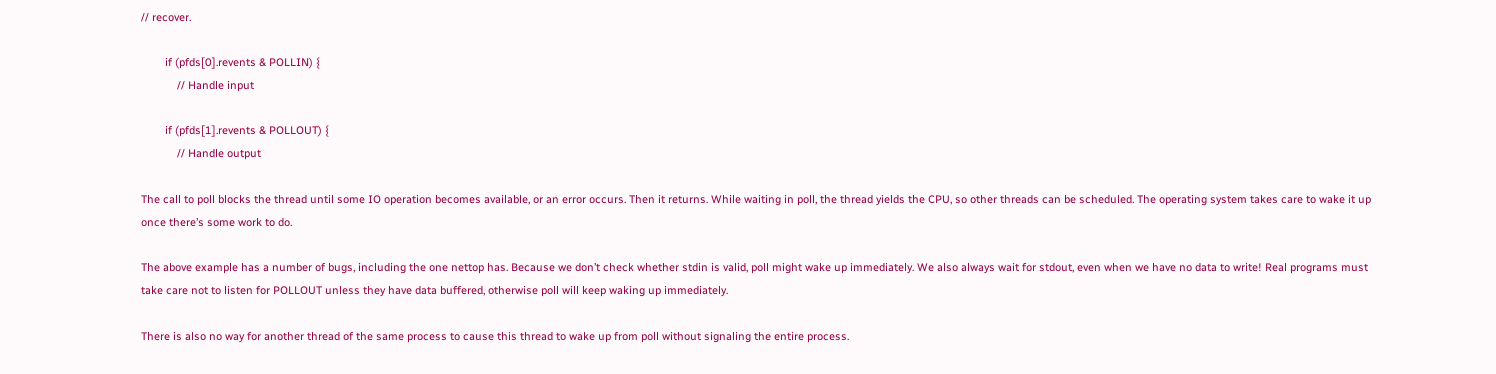// recover.

        if (pfds[0].revents & POLLIN) {
            // Handle input

        if (pfds[1].revents & POLLOUT) {
            // Handle output

The call to poll blocks the thread until some IO operation becomes available, or an error occurs. Then it returns. While waiting in poll, the thread yields the CPU, so other threads can be scheduled. The operating system takes care to wake it up once there’s some work to do.

The above example has a number of bugs, including the one nettop has. Because we don’t check whether stdin is valid, poll might wake up immediately. We also always wait for stdout, even when we have no data to write! Real programs must take care not to listen for POLLOUT unless they have data buffered, otherwise poll will keep waking up immediately.

There is also no way for another thread of the same process to cause this thread to wake up from poll without signaling the entire process.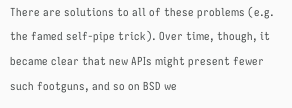There are solutions to all of these problems (e.g. the famed self-pipe trick). Over time, though, it became clear that new APIs might present fewer such footguns, and so on BSD we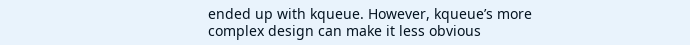ended up with kqueue. However, kqueue’s more complex design can make it less obvious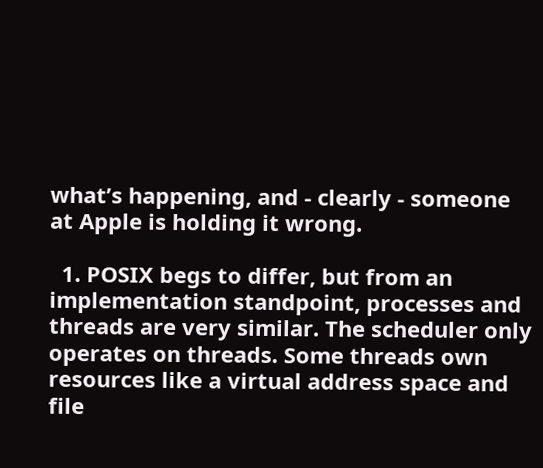what’s happening, and - clearly - someone at Apple is holding it wrong.

  1. POSIX begs to differ, but from an implementation standpoint, processes and threads are very similar. The scheduler only operates on threads. Some threads own resources like a virtual address space and file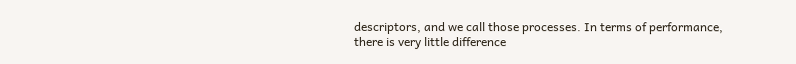descriptors, and we call those processes. In terms of performance, there is very little difference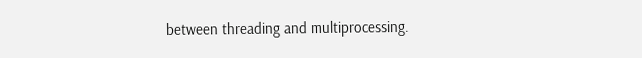between threading and multiprocessing.